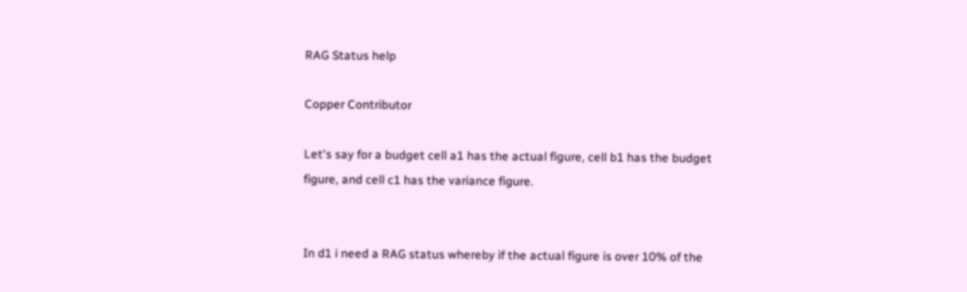RAG Status help

Copper Contributor

Let's say for a budget cell a1 has the actual figure, cell b1 has the budget figure, and cell c1 has the variance figure.


In d1 i need a RAG status whereby if the actual figure is over 10% of the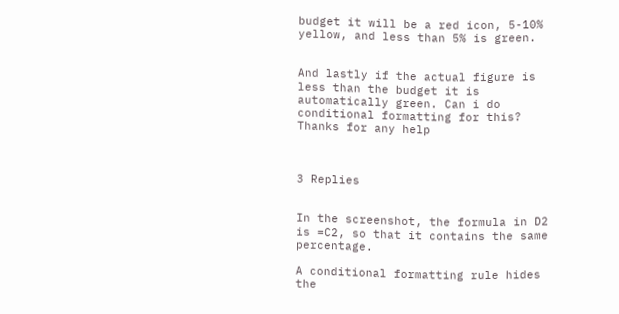budget it will be a red icon, 5-10% yellow, and less than 5% is green.


And lastly if the actual figure is less than the budget it is automatically green. Can i do conditional formatting for this? Thanks for any help



3 Replies


In the screenshot, the formula in D2 is =C2, so that it contains the same percentage.

A conditional formatting rule hides the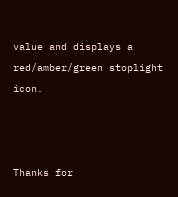value and displays a red/amber/green stoplight icon.



Thanks for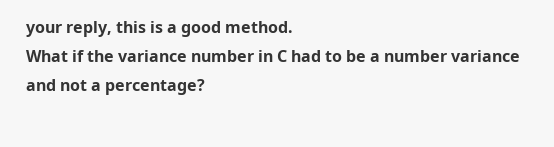your reply, this is a good method.
What if the variance number in C had to be a number variance and not a percentage?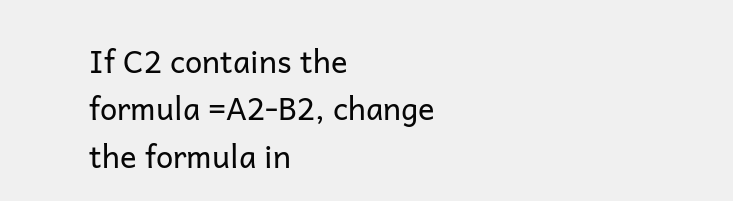If C2 contains the formula =A2-B2, change the formula in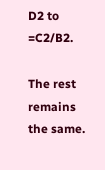D2 to =C2/B2.

The rest remains the same.